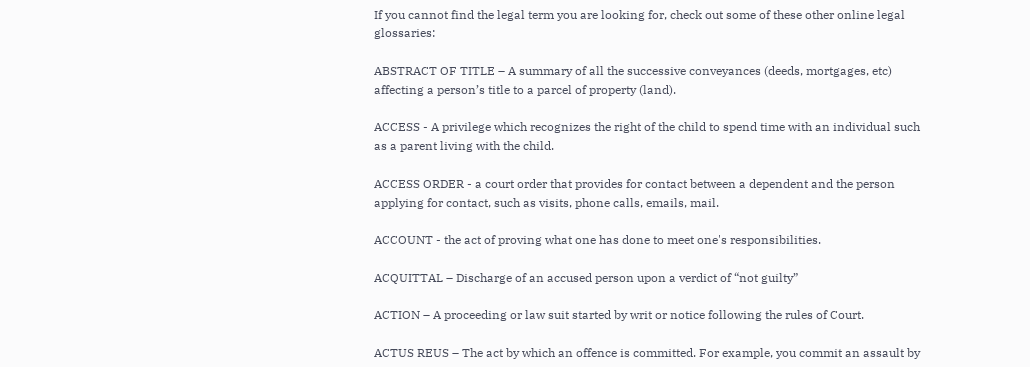If you cannot find the legal term you are looking for, check out some of these other online legal glossaries:

ABSTRACT OF TITLE – A summary of all the successive conveyances (deeds, mortgages, etc) affecting a person’s title to a parcel of property (land).

ACCESS - A privilege which recognizes the right of the child to spend time with an individual such as a parent living with the child.

ACCESS ORDER - a court order that provides for contact between a dependent and the person applying for contact, such as visits, phone calls, emails, mail.

ACCOUNT - the act of proving what one has done to meet one's responsibilities.

ACQUITTAL – Discharge of an accused person upon a verdict of “not guilty”

ACTION – A proceeding or law suit started by writ or notice following the rules of Court.

ACTUS REUS – The act by which an offence is committed. For example, you commit an assault by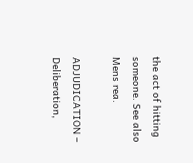the act of hitting someone. See also Mens rea.

ADJUDICATION – Deliberation,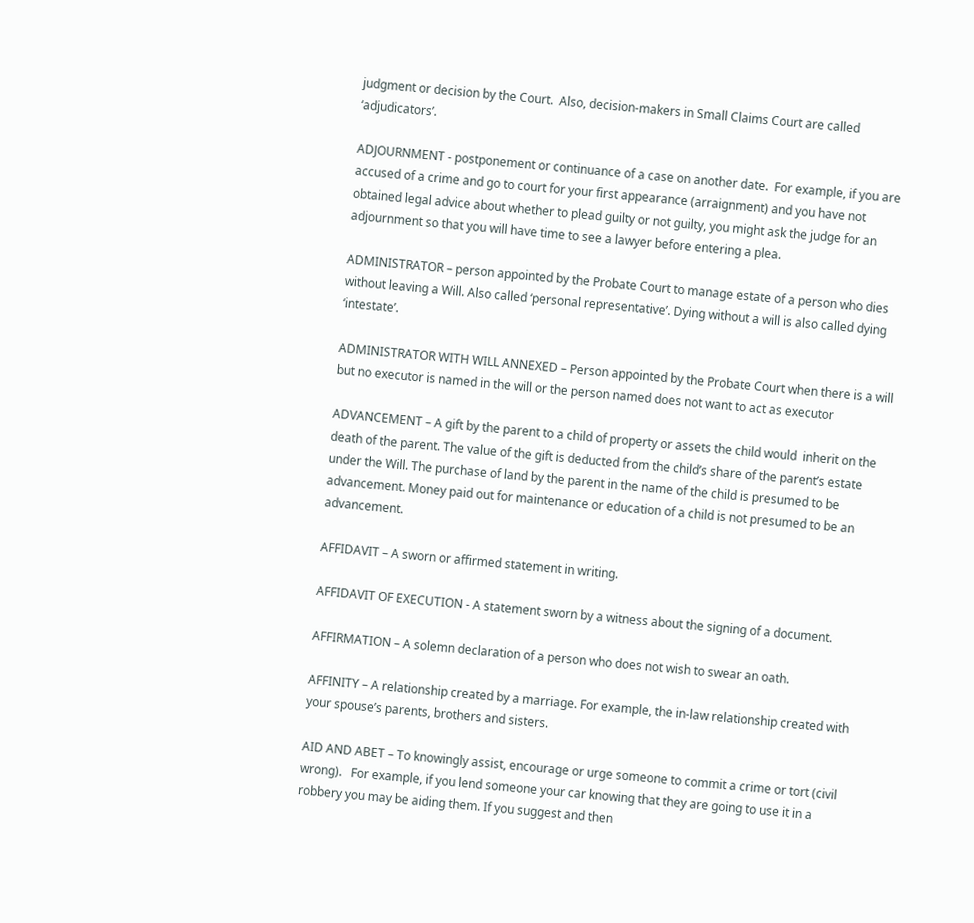judgment or decision by the Court.  Also, decision-makers in Small Claims Court are called ‘adjudicators’.

ADJOURNMENT - postponement or continuance of a case on another date.  For example, if you are accused of a crime and go to court for your first appearance (arraignment) and you have not obtained legal advice about whether to plead guilty or not guilty, you might ask the judge for an adjournment so that you will have time to see a lawyer before entering a plea.

ADMINISTRATOR – person appointed by the Probate Court to manage estate of a person who dies without leaving a Will. Also called ‘personal representative’. Dying without a will is also called dying ‘intestate’.

ADMINISTRATOR WITH WILL ANNEXED – Person appointed by the Probate Court when there is a will but no executor is named in the will or the person named does not want to act as executor

ADVANCEMENT – A gift by the parent to a child of property or assets the child would  inherit on the death of the parent. The value of the gift is deducted from the child’s share of the parent’s estate under the Will. The purchase of land by the parent in the name of the child is presumed to be advancement. Money paid out for maintenance or education of a child is not presumed to be an advancement.

AFFIDAVIT – A sworn or affirmed statement in writing.

AFFIDAVIT OF EXECUTION - A statement sworn by a witness about the signing of a document.

AFFIRMATION – A solemn declaration of a person who does not wish to swear an oath.

AFFINITY – A relationship created by a marriage. For example, the in-law relationship created with your spouse’s parents, brothers and sisters.

AID AND ABET – To knowingly assist, encourage or urge someone to commit a crime or tort (civil wrong).   For example, if you lend someone your car knowing that they are going to use it in a robbery you may be aiding them. If you suggest and then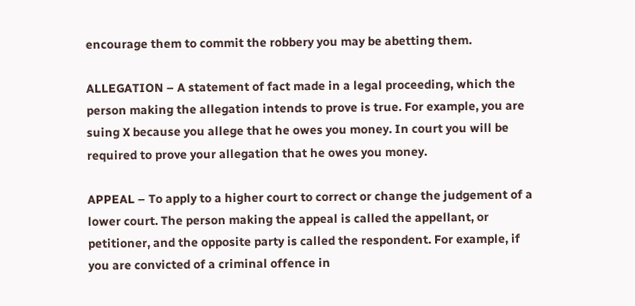encourage them to commit the robbery you may be abetting them.

ALLEGATION – A statement of fact made in a legal proceeding, which the person making the allegation intends to prove is true. For example, you are suing X because you allege that he owes you money. In court you will be required to prove your allegation that he owes you money.

APPEAL – To apply to a higher court to correct or change the judgement of a lower court. The person making the appeal is called the appellant, or petitioner, and the opposite party is called the respondent. For example, if you are convicted of a criminal offence in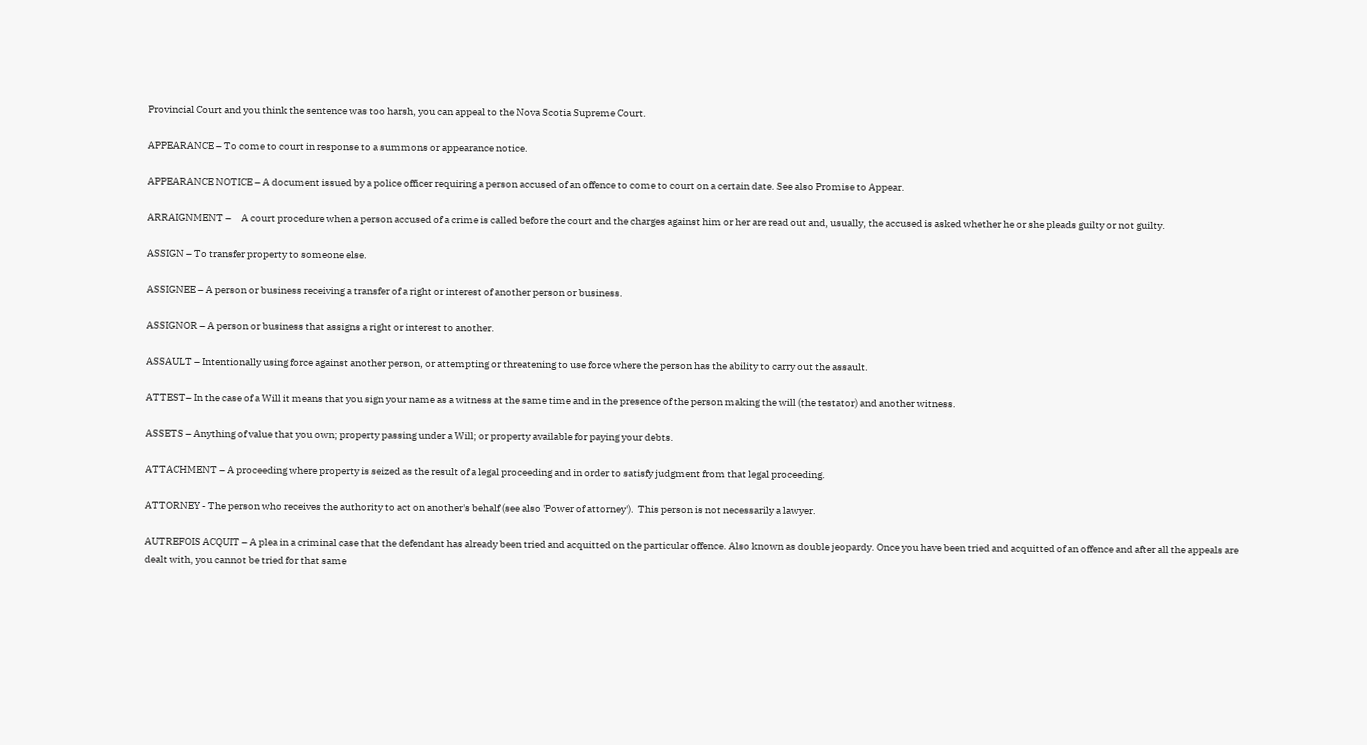Provincial Court and you think the sentence was too harsh, you can appeal to the Nova Scotia Supreme Court.

APPEARANCE – To come to court in response to a summons or appearance notice.

APPEARANCE NOTICE – A document issued by a police officer requiring a person accused of an offence to come to court on a certain date. See also Promise to Appear.

ARRAIGNMENT –     A court procedure when a person accused of a crime is called before the court and the charges against him or her are read out and, usually, the accused is asked whether he or she pleads guilty or not guilty.

ASSIGN – To transfer property to someone else.

ASSIGNEE – A person or business receiving a transfer of a right or interest of another person or business.

ASSIGNOR – A person or business that assigns a right or interest to another.

ASSAULT – Intentionally using force against another person, or attempting or threatening to use force where the person has the ability to carry out the assault.

ATTEST– In the case of a Will it means that you sign your name as a witness at the same time and in the presence of the person making the will (the testator) and another witness.

ASSETS – Anything of value that you own; property passing under a Will; or property available for paying your debts.

ATTACHMENT – A proceeding where property is seized as the result of a legal proceeding and in order to satisfy judgment from that legal proceeding.

ATTORNEY - The person who receives the authority to act on another's behalf (see also 'Power of attorney').  This person is not necessarily a lawyer.

AUTREFOIS ACQUIT – A plea in a criminal case that the defendant has already been tried and acquitted on the particular offence. Also known as double jeopardy. Once you have been tried and acquitted of an offence and after all the appeals are dealt with, you cannot be tried for that same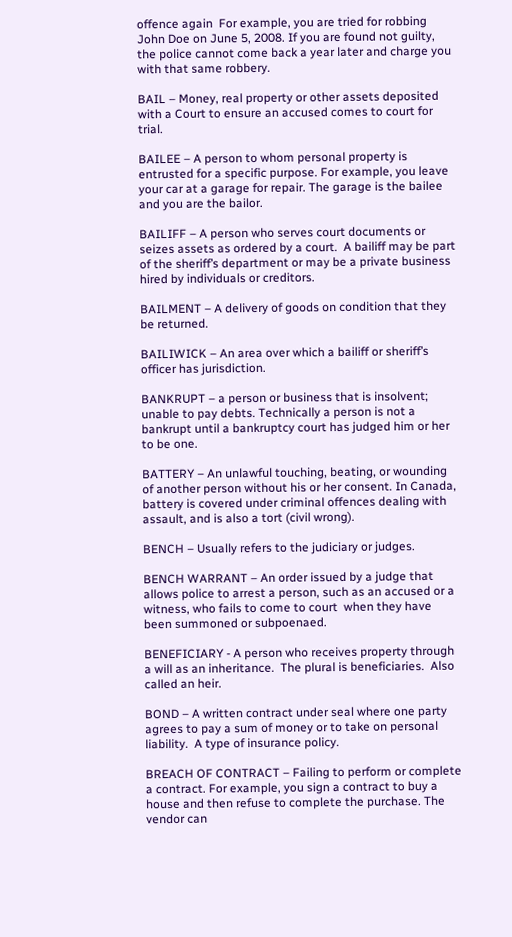offence again  For example, you are tried for robbing John Doe on June 5, 2008. If you are found not guilty, the police cannot come back a year later and charge you with that same robbery.

BAIL – Money, real property or other assets deposited with a Court to ensure an accused comes to court for trial.

BAILEE – A person to whom personal property is entrusted for a specific purpose. For example, you leave your car at a garage for repair. The garage is the bailee and you are the bailor.

BAILIFF – A person who serves court documents or seizes assets as ordered by a court.  A bailiff may be part of the sheriff’s department or may be a private business hired by individuals or creditors.

BAILMENT – A delivery of goods on condition that they be returned.

BAILIWICK – An area over which a bailiff or sheriff’s officer has jurisdiction.

BANKRUPT – a person or business that is insolvent; unable to pay debts. Technically a person is not a bankrupt until a bankruptcy court has judged him or her to be one.

BATTERY – An unlawful touching, beating, or wounding of another person without his or her consent. In Canada, battery is covered under criminal offences dealing with assault, and is also a tort (civil wrong).

BENCH – Usually refers to the judiciary or judges.

BENCH WARRANT – An order issued by a judge that allows police to arrest a person, such as an accused or a witness, who fails to come to court  when they have been summoned or subpoenaed.

BENEFICIARY - A person who receives property through a will as an inheritance.  The plural is beneficiaries.  Also called an heir.

BOND – A written contract under seal where one party agrees to pay a sum of money or to take on personal liability.  A type of insurance policy.

BREACH OF CONTRACT – Failing to perform or complete a contract. For example, you sign a contract to buy a house and then refuse to complete the purchase. The vendor can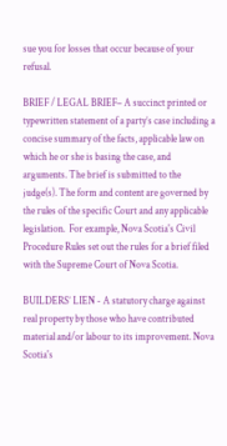sue you for losses that occur because of your refusal.

BRIEF / LEGAL BRIEF– A succinct printed or typewritten statement of a party’s case including a concise summary of the facts, applicable law on which he or she is basing the case, and arguments. The brief is submitted to the judge(s). The form and content are governed by the rules of the specific Court and any applicable legislation.  For example, Nova Scotia's Civil Procedure Rules set out the rules for a brief filed with the Supreme Court of Nova Scotia.

BUILDERS’ LIEN - A statutory charge against real property by those who have contributed material and/or labour to its improvement. Nova Scotia's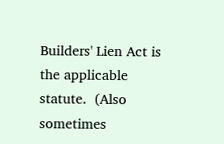Builders' Lien Act is the applicable statute.  (Also sometimes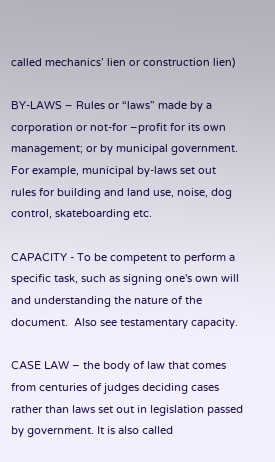called mechanics’ lien or construction lien)

BY-LAWS – Rules or “laws” made by a corporation or not-for –profit for its own management; or by municipal government. For example, municipal by-laws set out rules for building and land use, noise, dog control, skateboarding etc.

CAPACITY - To be competent to perform a specific task, such as signing one's own will and understanding the nature of the document.  Also see testamentary capacity.

CASE LAW – the body of law that comes from centuries of judges deciding cases rather than laws set out in legislation passed by government. It is also called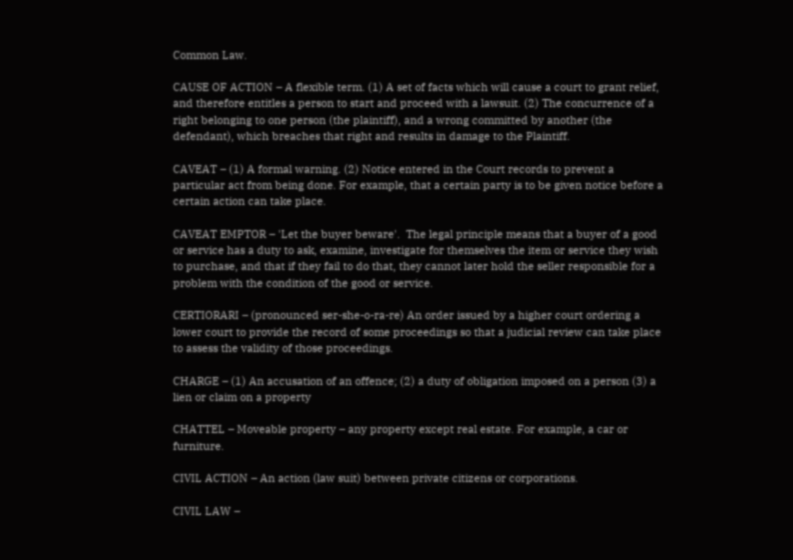Common Law.

CAUSE OF ACTION – A flexible term. (1) A set of facts which will cause a court to grant relief, and therefore entitles a person to start and proceed with a lawsuit. (2) The concurrence of a right belonging to one person (the plaintiff), and a wrong committed by another (the defendant), which breaches that right and results in damage to the Plaintiff.

CAVEAT – (1) A formal warning. (2) Notice entered in the Court records to prevent a particular act from being done. For example, that a certain party is to be given notice before a certain action can take place.

CAVEAT EMPTOR – 'Let the buyer beware'.  The legal principle means that a buyer of a good or service has a duty to ask, examine, investigate for themselves the item or service they wish to purchase, and that if they fail to do that, they cannot later hold the seller responsible for a problem with the condition of the good or service.

CERTIORARI – (pronounced ser-she-o-ra-re) An order issued by a higher court ordering a lower court to provide the record of some proceedings so that a judicial review can take place to assess the validity of those proceedings.

CHARGE – (1) An accusation of an offence; (2) a duty of obligation imposed on a person (3) a lien or claim on a property

CHATTEL – Moveable property – any property except real estate. For example, a car or furniture.

CIVIL ACTION – An action (law suit) between private citizens or corporations.

CIVIL LAW –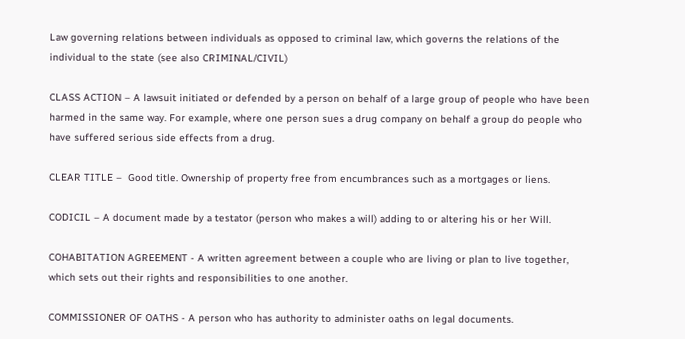Law governing relations between individuals as opposed to criminal law, which governs the relations of the individual to the state (see also CRIMINAL/CIVIL)

CLASS ACTION – A lawsuit initiated or defended by a person on behalf of a large group of people who have been harmed in the same way. For example, where one person sues a drug company on behalf a group do people who have suffered serious side effects from a drug.

CLEAR TITLE –  Good title. Ownership of property free from encumbrances such as a mortgages or liens.

CODICIL – A document made by a testator (person who makes a will) adding to or altering his or her Will.

COHABITATION AGREEMENT - A written agreement between a couple who are living or plan to live together, which sets out their rights and responsibilities to one another.

COMMISSIONER OF OATHS - A person who has authority to administer oaths on legal documents.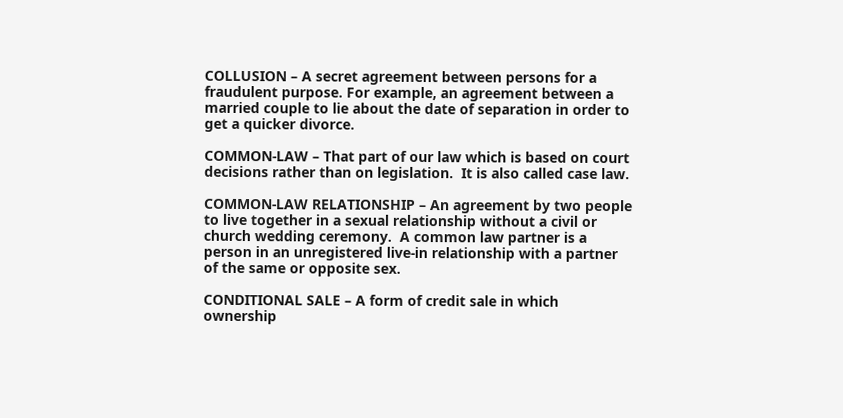COLLUSION – A secret agreement between persons for a fraudulent purpose. For example, an agreement between a married couple to lie about the date of separation in order to get a quicker divorce.

COMMON-LAW – That part of our law which is based on court decisions rather than on legislation.  It is also called case law.

COMMON-LAW RELATIONSHIP – An agreement by two people to live together in a sexual relationship without a civil or church wedding ceremony.  A common law partner is a person in an unregistered live-in relationship with a partner of the same or opposite sex.

CONDITIONAL SALE – A form of credit sale in which ownership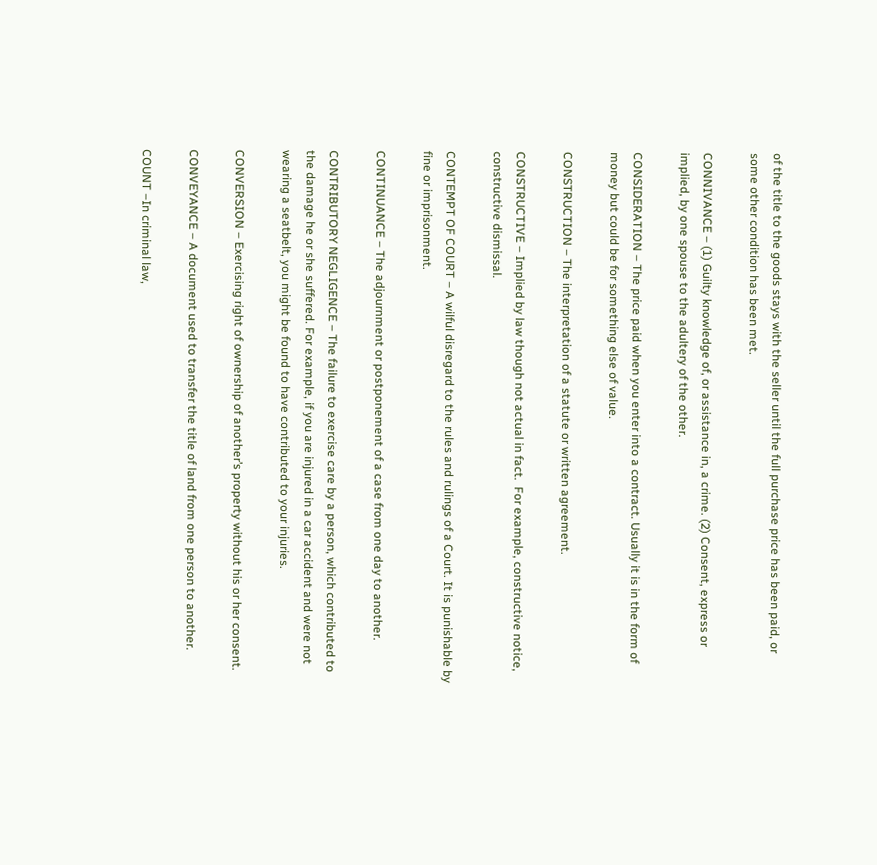of the title to the goods stays with the seller until the full purchase price has been paid, or some other condition has been met.

CONNIVANCE – (1) Guilty knowledge of, or assistance in, a crime. (2) Consent, express or implied, by one spouse to the adultery of the other.

CONSIDERATION – The price paid when you enter into a contract. Usually it is in the form of money but could be for something else of value.

CONSTRUCTION – The interpretation of a statute or written agreement.

CONSTRUCTIVE – Implied by law though not actual in fact.  For example, constructive notice, constructive dismissal.

CONTEMPT OF COURT – A wilful disregard to the rules and rulings of a Court. It is punishable by fine or imprisonment.

CONTINUANCE – The adjournment or postponement of a case from one day to another.

CONTRIBUTORY NEGLIGENCE – The failure to exercise care by a person, which contributed to the damage he or she suffered. For example, if you are injured in a car accident and were not wearing a seatbelt, you might be found to have contributed to your injuries.

CONVERSION – Exercising right of ownership of another’s property without his or her consent.

CONVEYANCE – A document used to transfer the title of land from one person to another.

COUNT –In criminal law,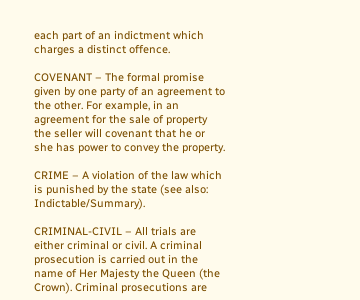each part of an indictment which charges a distinct offence.

COVENANT – The formal promise given by one party of an agreement to the other. For example, in an agreement for the sale of property the seller will covenant that he or she has power to convey the property.

CRIME – A violation of the law which is punished by the state (see also: Indictable/Summary).

CRIMINAL-CIVIL – All trials are either criminal or civil. A criminal prosecution is carried out in the name of Her Majesty the Queen (the Crown). Criminal prosecutions are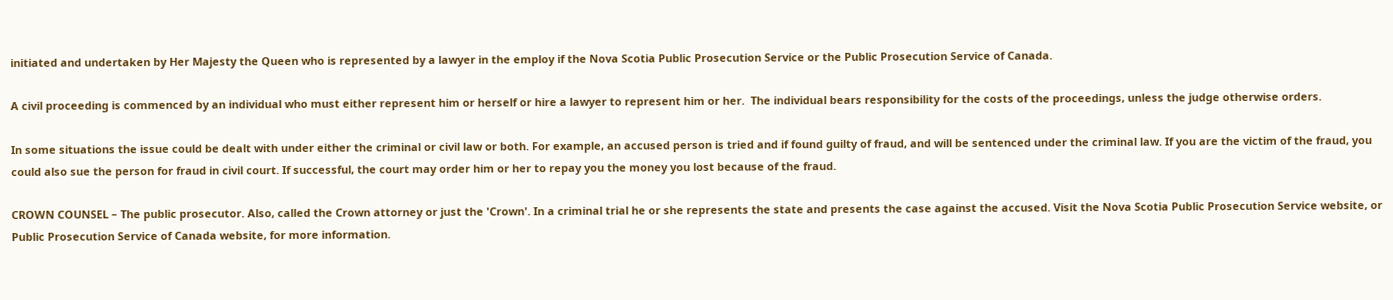initiated and undertaken by Her Majesty the Queen who is represented by a lawyer in the employ if the Nova Scotia Public Prosecution Service or the Public Prosecution Service of Canada.

A civil proceeding is commenced by an individual who must either represent him or herself or hire a lawyer to represent him or her.  The individual bears responsibility for the costs of the proceedings, unless the judge otherwise orders.

In some situations the issue could be dealt with under either the criminal or civil law or both. For example, an accused person is tried and if found guilty of fraud, and will be sentenced under the criminal law. If you are the victim of the fraud, you could also sue the person for fraud in civil court. If successful, the court may order him or her to repay you the money you lost because of the fraud.

CROWN COUNSEL – The public prosecutor. Also, called the Crown attorney or just the 'Crown'. In a criminal trial he or she represents the state and presents the case against the accused. Visit the Nova Scotia Public Prosecution Service website, or Public Prosecution Service of Canada website, for more information.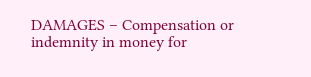DAMAGES – Compensation or indemnity in money for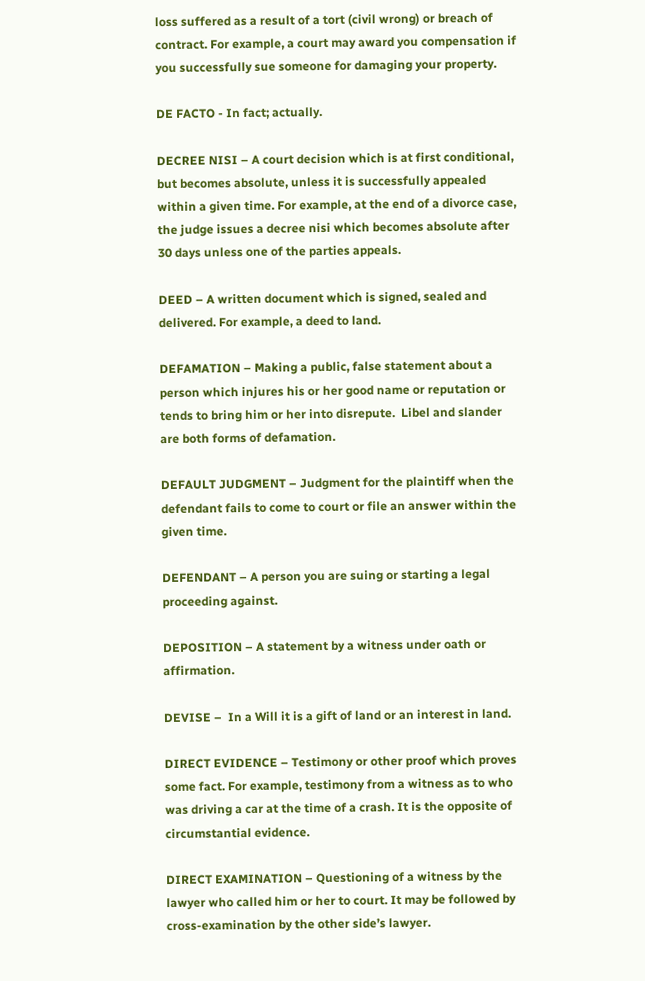loss suffered as a result of a tort (civil wrong) or breach of contract. For example, a court may award you compensation if you successfully sue someone for damaging your property.

DE FACTO - In fact; actually.

DECREE NISI – A court decision which is at first conditional, but becomes absolute, unless it is successfully appealed within a given time. For example, at the end of a divorce case, the judge issues a decree nisi which becomes absolute after 30 days unless one of the parties appeals.

DEED – A written document which is signed, sealed and delivered. For example, a deed to land.

DEFAMATION – Making a public, false statement about a person which injures his or her good name or reputation or tends to bring him or her into disrepute.  Libel and slander are both forms of defamation.

DEFAULT JUDGMENT – Judgment for the plaintiff when the defendant fails to come to court or file an answer within the given time.

DEFENDANT – A person you are suing or starting a legal proceeding against.

DEPOSITION – A statement by a witness under oath or affirmation.

DEVISE –  In a Will it is a gift of land or an interest in land.

DIRECT EVIDENCE – Testimony or other proof which proves some fact. For example, testimony from a witness as to who was driving a car at the time of a crash. It is the opposite of circumstantial evidence.

DIRECT EXAMINATION – Questioning of a witness by the lawyer who called him or her to court. It may be followed by cross-examination by the other side’s lawyer.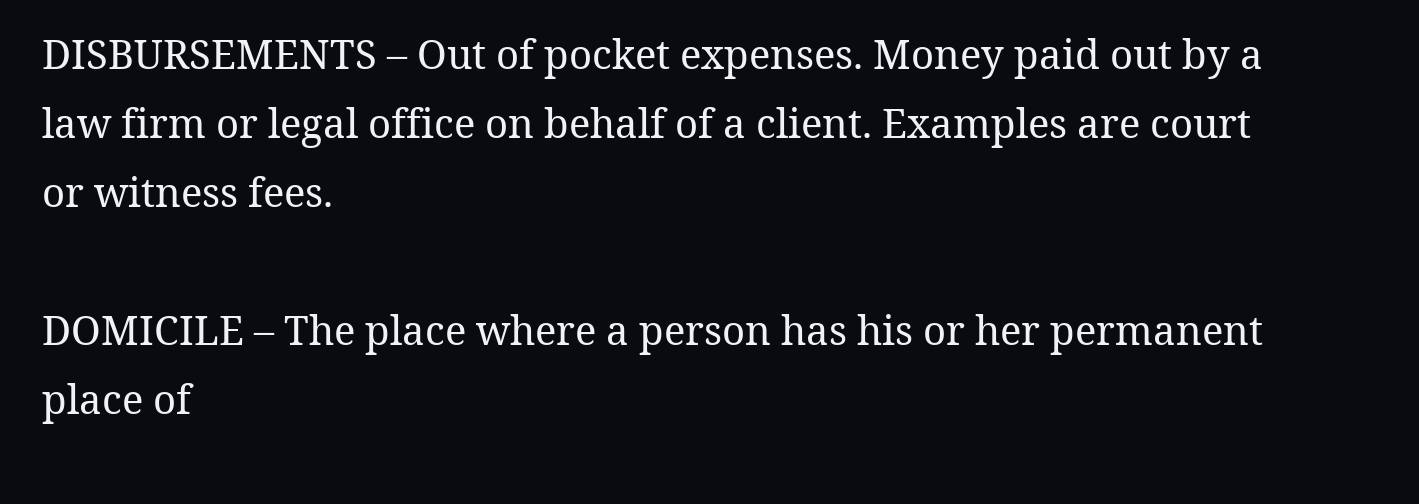DISBURSEMENTS – Out of pocket expenses. Money paid out by a law firm or legal office on behalf of a client. Examples are court or witness fees.

DOMICILE – The place where a person has his or her permanent place of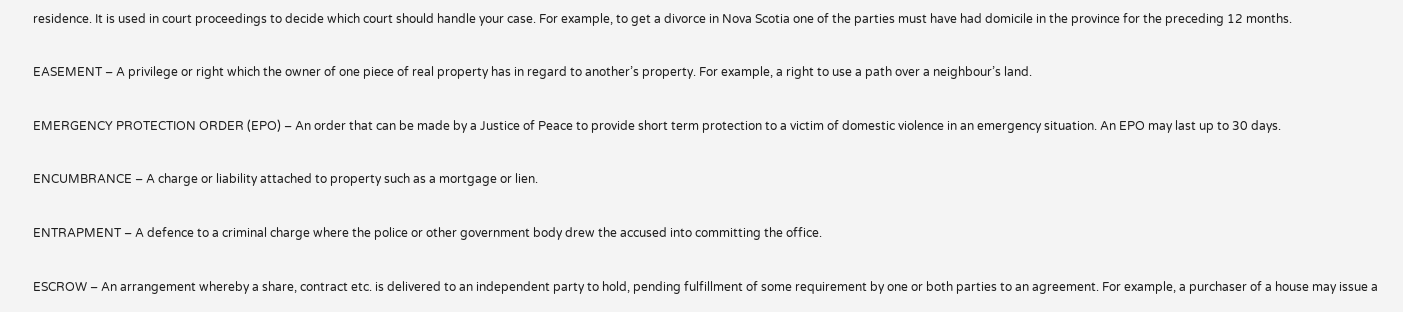residence. It is used in court proceedings to decide which court should handle your case. For example, to get a divorce in Nova Scotia one of the parties must have had domicile in the province for the preceding 12 months.

EASEMENT – A privilege or right which the owner of one piece of real property has in regard to another’s property. For example, a right to use a path over a neighbour’s land.

EMERGENCY PROTECTION ORDER (EPO) – An order that can be made by a Justice of Peace to provide short term protection to a victim of domestic violence in an emergency situation. An EPO may last up to 30 days.

ENCUMBRANCE – A charge or liability attached to property such as a mortgage or lien.

ENTRAPMENT – A defence to a criminal charge where the police or other government body drew the accused into committing the office.

ESCROW – An arrangement whereby a share, contract etc. is delivered to an independent party to hold, pending fulfillment of some requirement by one or both parties to an agreement. For example, a purchaser of a house may issue a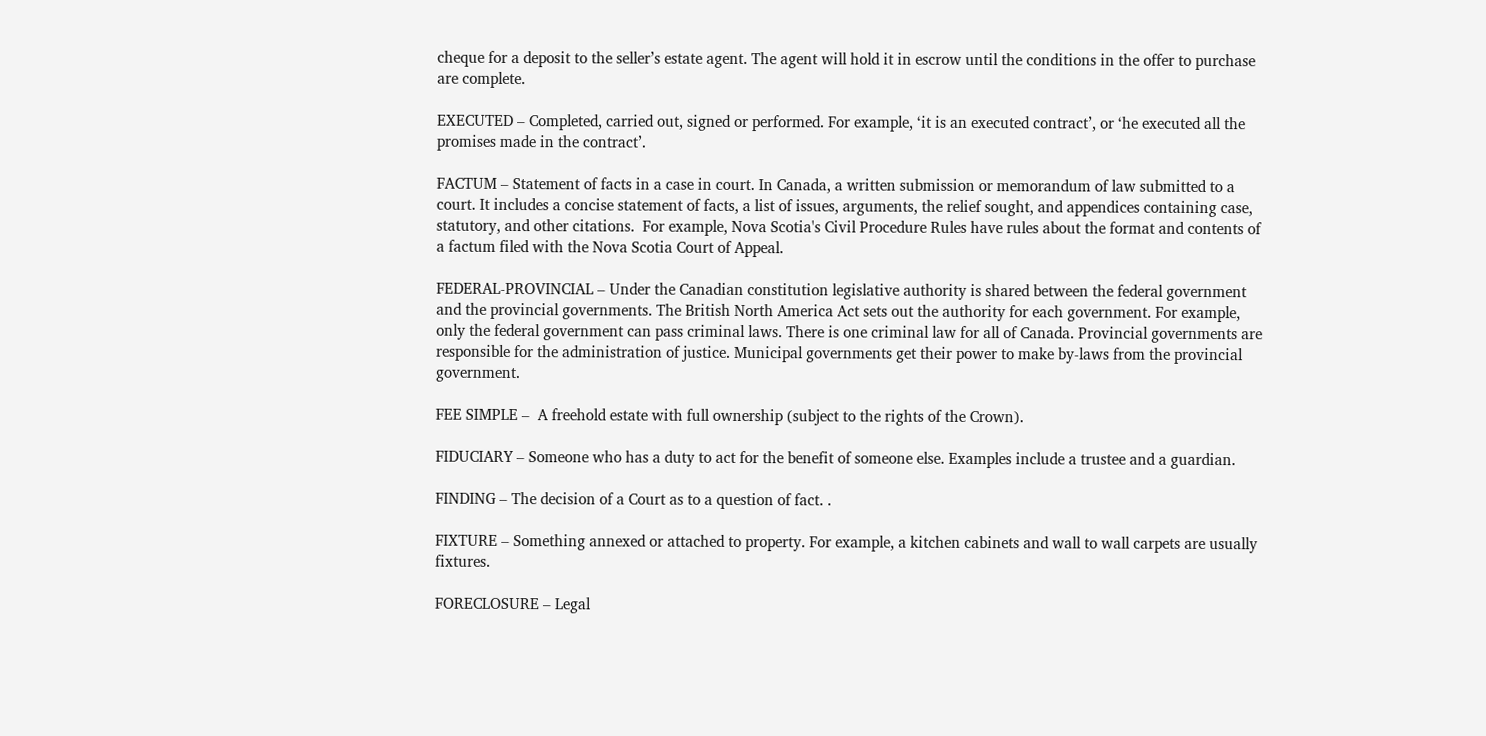cheque for a deposit to the seller’s estate agent. The agent will hold it in escrow until the conditions in the offer to purchase are complete.

EXECUTED – Completed, carried out, signed or performed. For example, ‘it is an executed contract’, or ‘he executed all the promises made in the contract’.

FACTUM – Statement of facts in a case in court. In Canada, a written submission or memorandum of law submitted to a court. It includes a concise statement of facts, a list of issues, arguments, the relief sought, and appendices containing case, statutory, and other citations.  For example, Nova Scotia's Civil Procedure Rules have rules about the format and contents of a factum filed with the Nova Scotia Court of Appeal.

FEDERAL-PROVINCIAL – Under the Canadian constitution legislative authority is shared between the federal government and the provincial governments. The British North America Act sets out the authority for each government. For example, only the federal government can pass criminal laws. There is one criminal law for all of Canada. Provincial governments are responsible for the administration of justice. Municipal governments get their power to make by-laws from the provincial government.

FEE SIMPLE –  A freehold estate with full ownership (subject to the rights of the Crown).

FIDUCIARY – Someone who has a duty to act for the benefit of someone else. Examples include a trustee and a guardian.

FINDING – The decision of a Court as to a question of fact. .

FIXTURE – Something annexed or attached to property. For example, a kitchen cabinets and wall to wall carpets are usually fixtures.

FORECLOSURE – Legal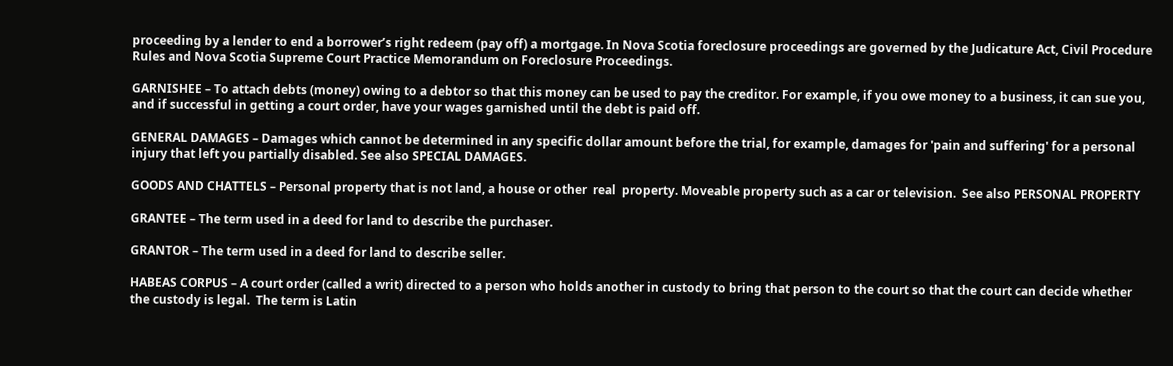proceeding by a lender to end a borrower’s right redeem (pay off) a mortgage. In Nova Scotia foreclosure proceedings are governed by the Judicature Act, Civil Procedure Rules and Nova Scotia Supreme Court Practice Memorandum on Foreclosure Proceedings.

GARNISHEE – To attach debts (money) owing to a debtor so that this money can be used to pay the creditor. For example, if you owe money to a business, it can sue you, and if successful in getting a court order, have your wages garnished until the debt is paid off.

GENERAL DAMAGES – Damages which cannot be determined in any specific dollar amount before the trial, for example, damages for 'pain and suffering' for a personal injury that left you partially disabled. See also SPECIAL DAMAGES.

GOODS AND CHATTELS – Personal property that is not land, a house or other  real  property. Moveable property such as a car or television.  See also PERSONAL PROPERTY

GRANTEE – The term used in a deed for land to describe the purchaser.

GRANTOR – The term used in a deed for land to describe seller.

HABEAS CORPUS – A court order (called a writ) directed to a person who holds another in custody to bring that person to the court so that the court can decide whether the custody is legal.  The term is Latin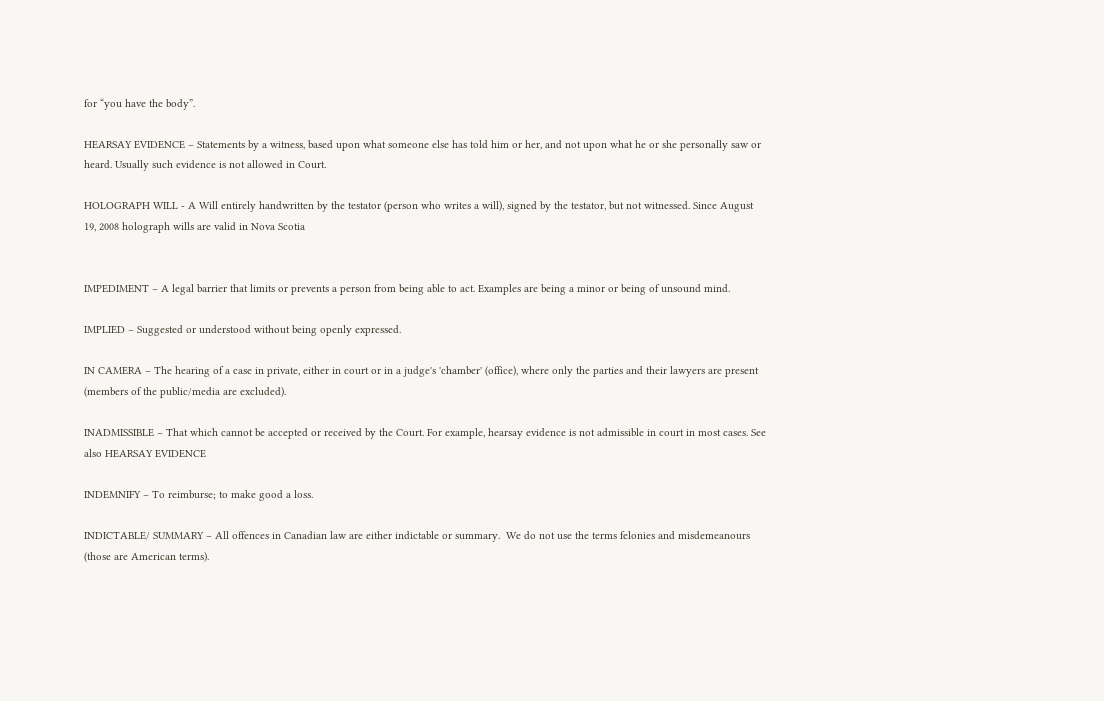for “you have the body”.

HEARSAY EVIDENCE – Statements by a witness, based upon what someone else has told him or her, and not upon what he or she personally saw or heard. Usually such evidence is not allowed in Court.

HOLOGRAPH WILL - A Will entirely handwritten by the testator (person who writes a will), signed by the testator, but not witnessed. Since August 19, 2008 holograph wills are valid in Nova Scotia


IMPEDIMENT – A legal barrier that limits or prevents a person from being able to act. Examples are being a minor or being of unsound mind.

IMPLIED – Suggested or understood without being openly expressed.

IN CAMERA – The hearing of a case in private, either in court or in a judge's 'chamber' (office), where only the parties and their lawyers are present (members of the public/media are excluded).

INADMISSIBLE – That which cannot be accepted or received by the Court. For example, hearsay evidence is not admissible in court in most cases. See also HEARSAY EVIDENCE

INDEMNIFY – To reimburse; to make good a loss.

INDICTABLE/ SUMMARY – All offences in Canadian law are either indictable or summary.  We do not use the terms felonies and misdemeanours (those are American terms).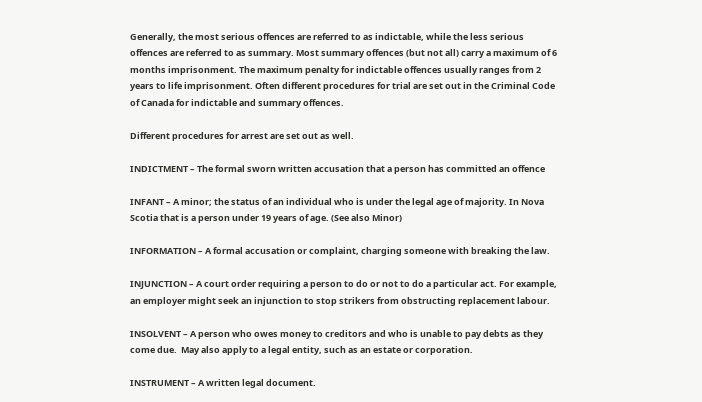Generally, the most serious offences are referred to as indictable, while the less serious offences are referred to as summary. Most summary offences (but not all) carry a maximum of 6 months imprisonment. The maximum penalty for indictable offences usually ranges from 2 years to life imprisonment. Often different procedures for trial are set out in the Criminal Code of Canada for indictable and summary offences.

Different procedures for arrest are set out as well.

INDICTMENT – The formal sworn written accusation that a person has committed an offence

INFANT – A minor; the status of an individual who is under the legal age of majority. In Nova Scotia that is a person under 19 years of age. (See also Minor)

INFORMATION – A formal accusation or complaint, charging someone with breaking the law.

INJUNCTION – A court order requiring a person to do or not to do a particular act. For example, an employer might seek an injunction to stop strikers from obstructing replacement labour.

INSOLVENT – A person who owes money to creditors and who is unable to pay debts as they come due.  May also apply to a legal entity, such as an estate or corporation.

INSTRUMENT – A written legal document.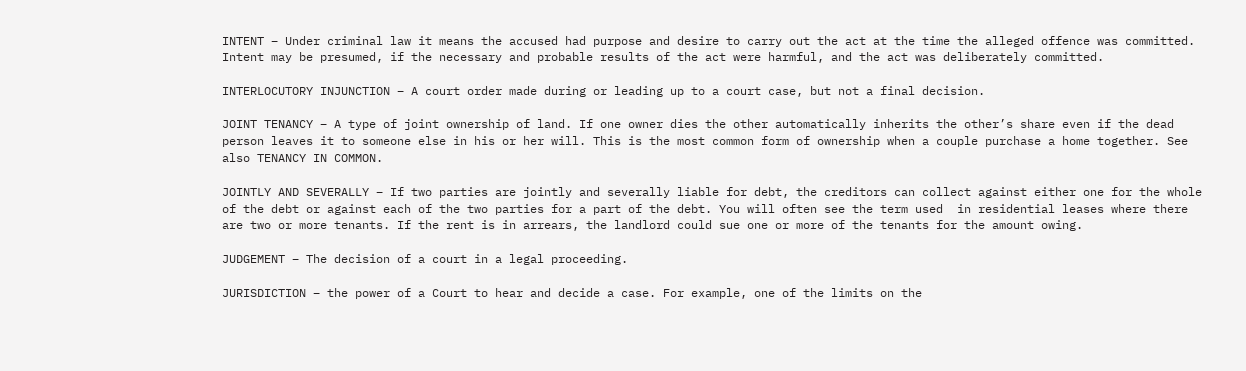INTENT – Under criminal law it means the accused had purpose and desire to carry out the act at the time the alleged offence was committed. Intent may be presumed, if the necessary and probable results of the act were harmful, and the act was deliberately committed.

INTERLOCUTORY INJUNCTION – A court order made during or leading up to a court case, but not a final decision.

JOINT TENANCY – A type of joint ownership of land. If one owner dies the other automatically inherits the other’s share even if the dead person leaves it to someone else in his or her will. This is the most common form of ownership when a couple purchase a home together. See also TENANCY IN COMMON.

JOINTLY AND SEVERALLY – If two parties are jointly and severally liable for debt, the creditors can collect against either one for the whole of the debt or against each of the two parties for a part of the debt. You will often see the term used  in residential leases where there are two or more tenants. If the rent is in arrears, the landlord could sue one or more of the tenants for the amount owing.

JUDGEMENT – The decision of a court in a legal proceeding.

JURISDICTION – the power of a Court to hear and decide a case. For example, one of the limits on the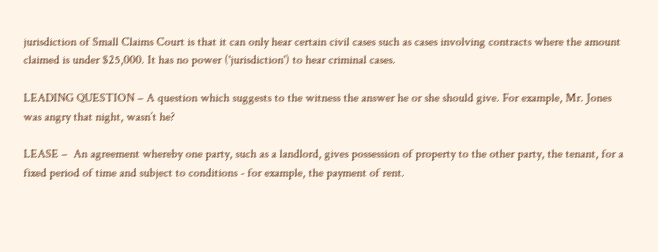jurisdiction of Small Claims Court is that it can only hear certain civil cases such as cases involving contracts where the amount claimed is under $25,000. It has no power ('jurisdiction') to hear criminal cases.

LEADING QUESTION – A question which suggests to the witness the answer he or she should give. For example, Mr. Jones was angry that night, wasn’t he?

LEASE –  An agreement whereby one party, such as a landlord, gives possession of property to the other party, the tenant, for a fixed period of time and subject to conditions - for example, the payment of rent.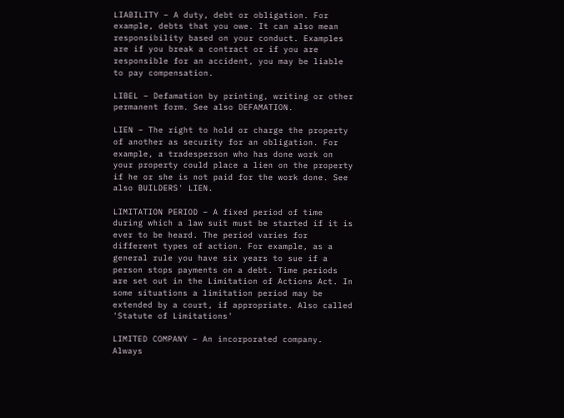LIABILITY – A duty, debt or obligation. For example, debts that you owe. It can also mean responsibility based on your conduct. Examples are if you break a contract or if you are responsible for an accident, you may be liable to pay compensation.

LIBEL – Defamation by printing, writing or other permanent form. See also DEFAMATION.

LIEN – The right to hold or charge the property of another as security for an obligation. For example, a tradesperson who has done work on your property could place a lien on the property if he or she is not paid for the work done. See also BUILDERS' LIEN.

LIMITATION PERIOD – A fixed period of time during which a law suit must be started if it is ever to be heard. The period varies for different types of action. For example, as a general rule you have six years to sue if a person stops payments on a debt. Time periods are set out in the Limitation of Actions Act. In some situations a limitation period may be extended by a court, if appropriate. Also called 'Statute of Limitations'

LIMITED COMPANY – An incorporated company. Always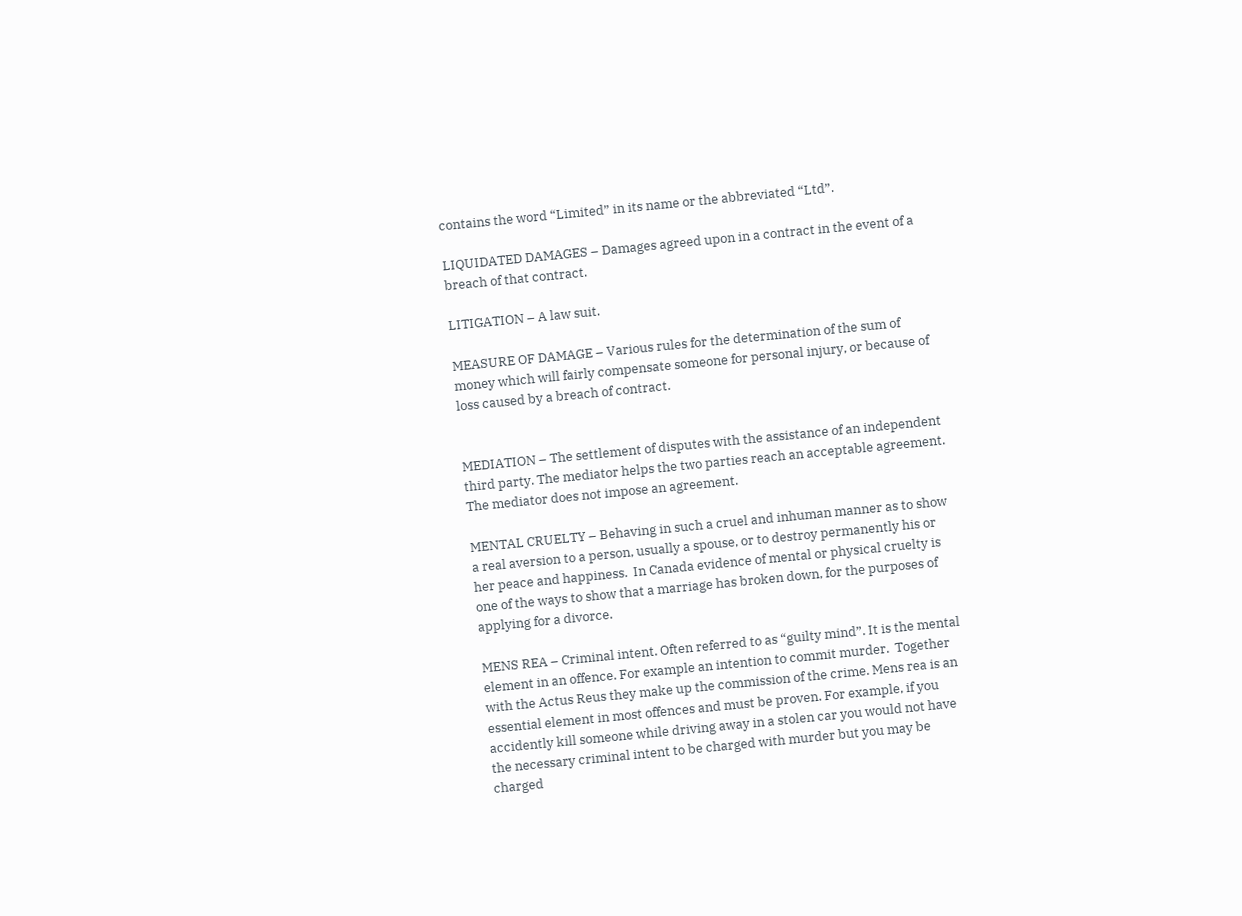contains the word “Limited” in its name or the abbreviated “Ltd”.

LIQUIDATED DAMAGES – Damages agreed upon in a contract in the event of a breach of that contract.

LITIGATION – A law suit.

MEASURE OF DAMAGE – Various rules for the determination of the sum of money which will fairly compensate someone for personal injury, or because of loss caused by a breach of contract.


MEDIATION – The settlement of disputes with the assistance of an independent third party. The mediator helps the two parties reach an acceptable agreement.  The mediator does not impose an agreement.

MENTAL CRUELTY – Behaving in such a cruel and inhuman manner as to show a real aversion to a person, usually a spouse, or to destroy permanently his or her peace and happiness.  In Canada evidence of mental or physical cruelty is one of the ways to show that a marriage has broken down, for the purposes of applying for a divorce.

MENS REA – Criminal intent. Often referred to as “guilty mind”. It is the mental element in an offence. For example an intention to commit murder.  Together with the Actus Reus they make up the commission of the crime. Mens rea is an essential element in most offences and must be proven. For example, if you accidently kill someone while driving away in a stolen car you would not have the necessary criminal intent to be charged with murder but you may be charged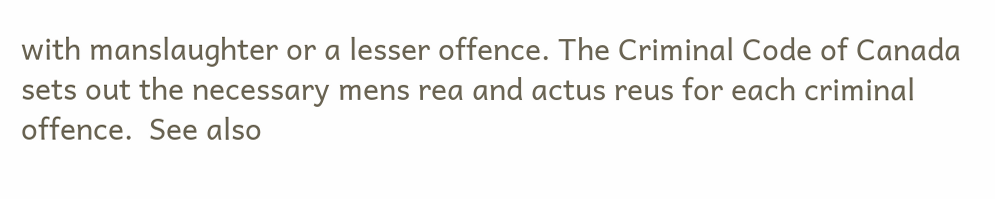with manslaughter or a lesser offence. The Criminal Code of Canada sets out the necessary mens rea and actus reus for each criminal offence.  See also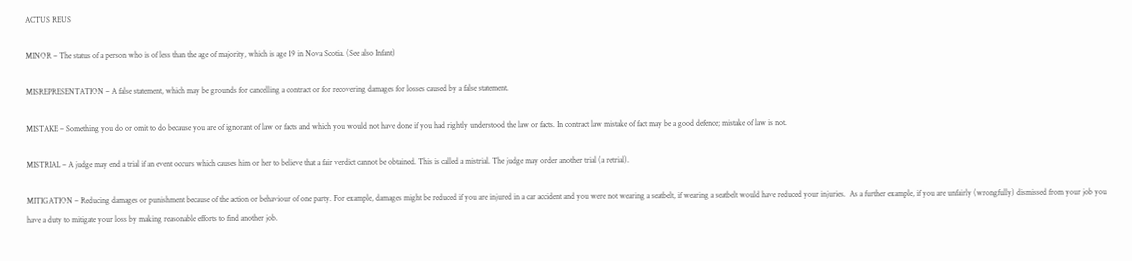ACTUS REUS

MINOR – The status of a person who is of less than the age of majority, which is age 19 in Nova Scotia. (See also Infant)

MISREPRESENTATION – A false statement, which may be grounds for cancelling a contract or for recovering damages for losses caused by a false statement.

MISTAKE – Something you do or omit to do because you are of ignorant of law or facts and which you would not have done if you had rightly understood the law or facts. In contract law mistake of fact may be a good defence; mistake of law is not.

MISTRIAL – A judge may end a trial if an event occurs which causes him or her to believe that a fair verdict cannot be obtained. This is called a mistrial. The judge may order another trial (a retrial).

MITIGATION – Reducing damages or punishment because of the action or behaviour of one party. For example, damages might be reduced if you are injured in a car accident and you were not wearing a seatbelt, if wearing a seatbelt would have reduced your injuries.  As a further example, if you are unfairly (wrongfully) dismissed from your job you have a duty to mitigate your loss by making reasonable efforts to find another job.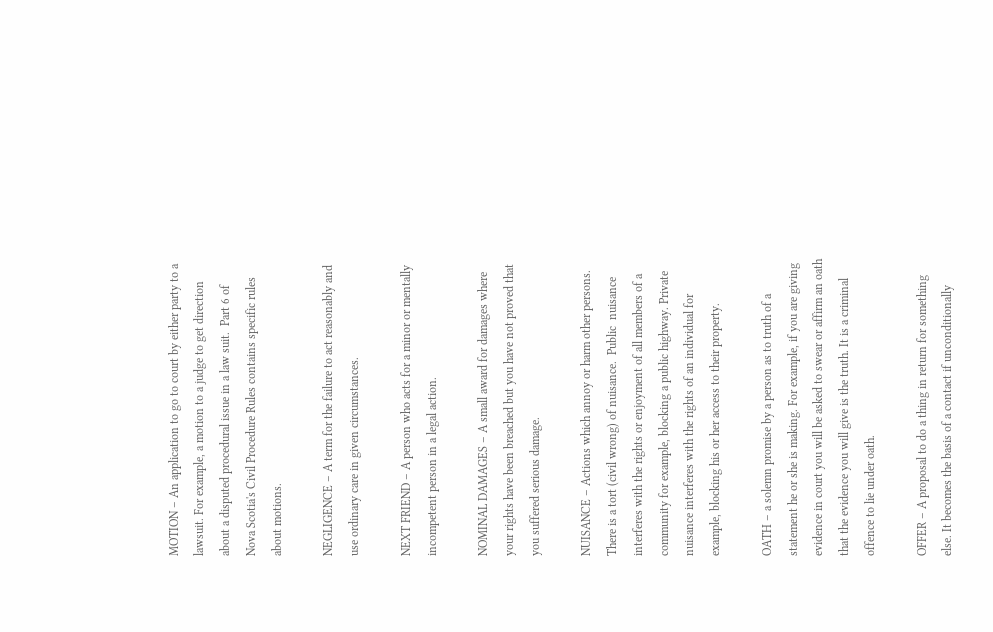MOTION – An application to go to court by either party to a lawsuit. For example, a motion to a judge to get direction about a disputed procedural issue in a law suit.  Part 6 of Nova Scotia's Civil Procedure Rules contains specific rules about motions.

NEGLIGENCE – A term for the failure to act reasonably and use ordinary care in given circumstances.

NEXT FRIEND – A person who acts for a minor or mentally incompetent person in a legal action.

NOMINAL DAMAGES – A small award for damages where your rights have been breached but you have not proved that you suffered serious damage.

NUISANCE – Actions which annoy or harm other persons. There is a tort (civil wrong) of nuisance.  Public  nuisance interferes with the rights or enjoyment of all members of a community for example, blocking a public highway. Private nuisance interferes with the rights of an individual for example, blocking his or her access to their property.

OATH – a solemn promise by a person as to truth of a statement he or she is making. For example, if you are giving evidence in court you will be asked to swear or affirm an oath that the evidence you will give is the truth. It is a criminal offence to lie under oath.

OFFER – A proposal to do a thing in return for something else. It becomes the basis of a contact if unconditionally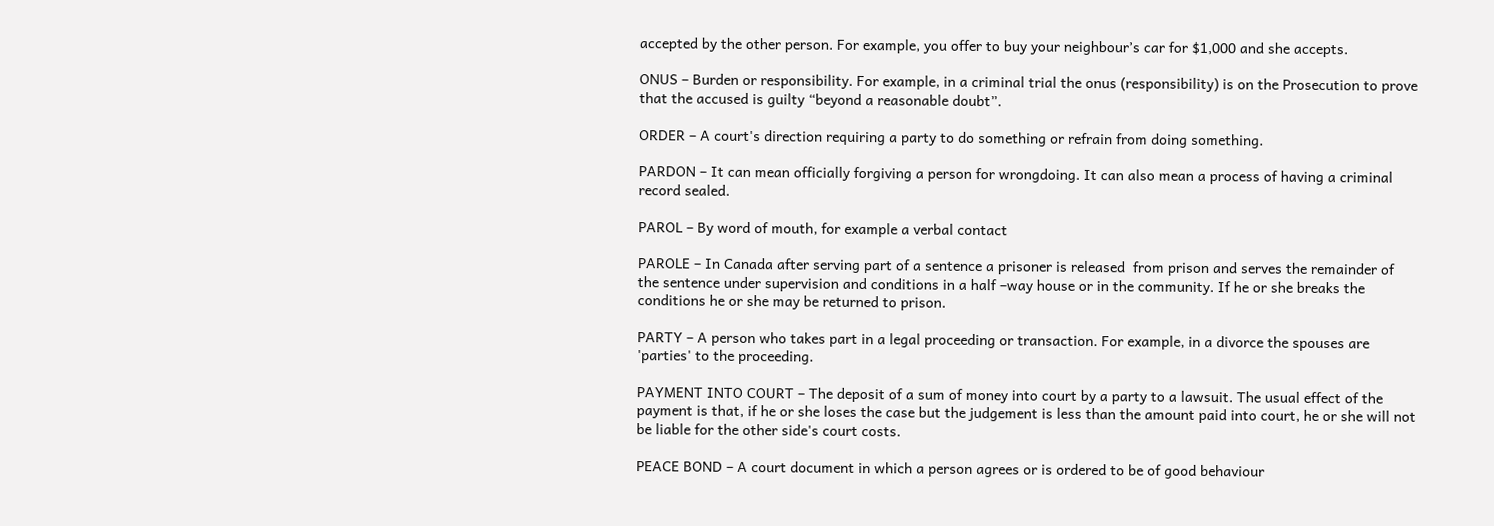accepted by the other person. For example, you offer to buy your neighbour’s car for $1,000 and she accepts.

ONUS – Burden or responsibility. For example, in a criminal trial the onus (responsibility) is on the Prosecution to prove that the accused is guilty “beyond a reasonable doubt”.

ORDER – A court's direction requiring a party to do something or refrain from doing something.

PARDON – It can mean officially forgiving a person for wrongdoing. It can also mean a process of having a criminal record sealed.

PAROL – By word of mouth, for example a verbal contact

PAROLE – In Canada after serving part of a sentence a prisoner is released  from prison and serves the remainder of the sentence under supervision and conditions in a half –way house or in the community. If he or she breaks the conditions he or she may be returned to prison.

PARTY – A person who takes part in a legal proceeding or transaction. For example, in a divorce the spouses are 'parties' to the proceeding.

PAYMENT INTO COURT – The deposit of a sum of money into court by a party to a lawsuit. The usual effect of the payment is that, if he or she loses the case but the judgement is less than the amount paid into court, he or she will not be liable for the other side's court costs.

PEACE BOND – A court document in which a person agrees or is ordered to be of good behaviour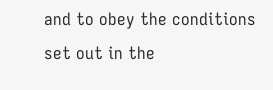and to obey the conditions set out in the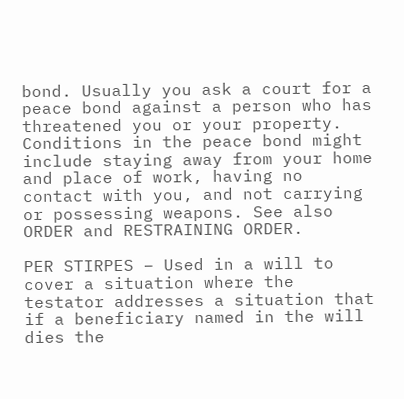bond. Usually you ask a court for a peace bond against a person who has threatened you or your property. Conditions in the peace bond might include staying away from your home and place of work, having no contact with you, and not carrying or possessing weapons. See also ORDER and RESTRAINING ORDER.

PER STIRPES – Used in a will to cover a situation where the testator addresses a situation that if a beneficiary named in the will dies the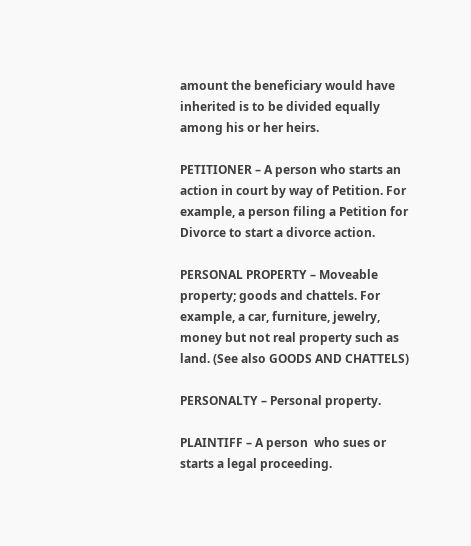amount the beneficiary would have inherited is to be divided equally among his or her heirs.

PETITIONER – A person who starts an action in court by way of Petition. For example, a person filing a Petition for Divorce to start a divorce action.

PERSONAL PROPERTY – Moveable property; goods and chattels. For example, a car, furniture, jewelry, money but not real property such as land. (See also GOODS AND CHATTELS)

PERSONALTY – Personal property.

PLAINTIFF – A person  who sues or starts a legal proceeding.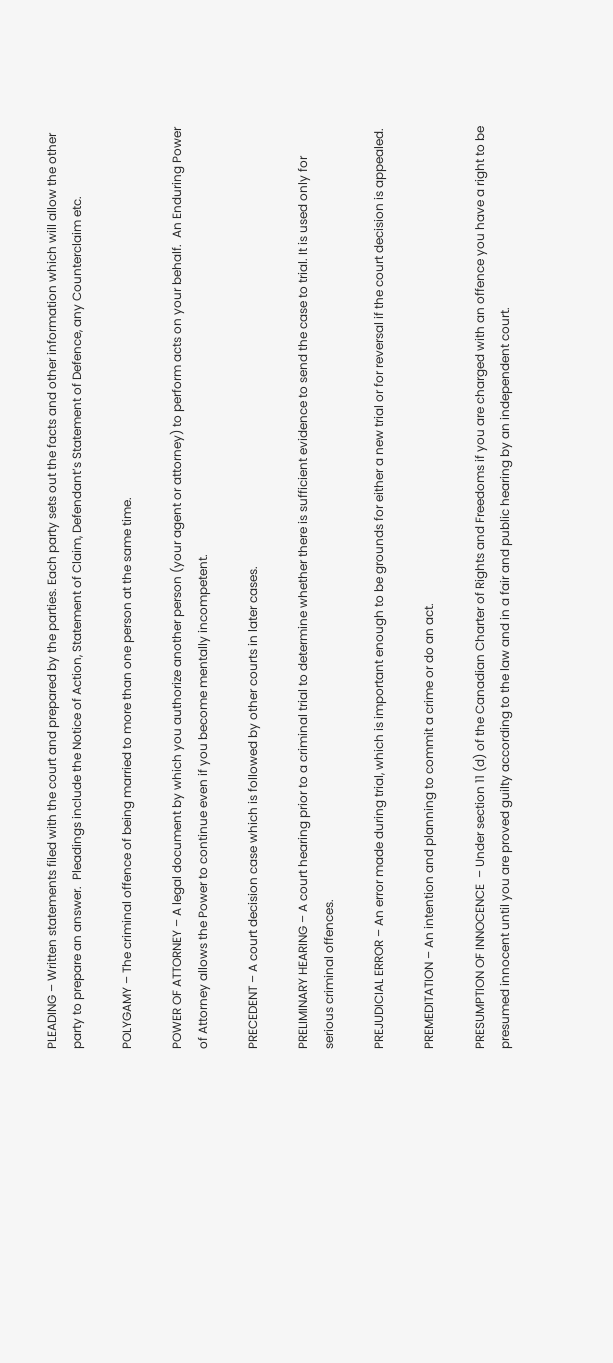PLEADING – Written statements filed with the court and prepared by the parties. Each party sets out the facts and other information which will allow the other party to prepare an answer.  Pleadings include the Notice of Action, Statement of Claim, Defendant’s Statement of Defence, any Counterclaim etc.

POLYGAMY – The criminal offence of being married to more than one person at the same time.

POWER OF ATTORNEY – A legal document by which you authorize another person (your agent or attorney) to perform acts on your behalf.  An Enduring Power of Attorney allows the Power to continue even if you become mentally incompetent.

PRECEDENT – A court decision case which is followed by other courts in later cases.

PRELIMINARY HEARING – A court hearing prior to a criminal trial to determine whether there is sufficient evidence to send the case to trial. It is used only for serious criminal offences.

PREJUDICIAL ERROR – An error made during trial, which is important enough to be grounds for either a new trial or for reversal if the court decision is appealed.

PREMEDITATION – An intention and planning to commit a crime or do an act.

PRESUMPTION OF INNOCENCE  – Under section 11 (d) of the Canadian Charter of Rights and Freedoms if you are charged with an offence you have a right to be presumed innocent until you are proved guilty according to the law and in a fair and public hearing by an independent court.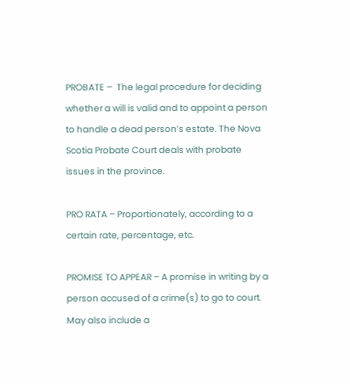PROBATE –  The legal procedure for deciding whether a will is valid and to appoint a person to handle a dead person’s estate. The Nova Scotia Probate Court deals with probate issues in the province.

PRO RATA – Proportionately, according to a certain rate, percentage, etc.

PROMISE TO APPEAR – A promise in writing by a person accused of a crime(s) to go to court.  May also include a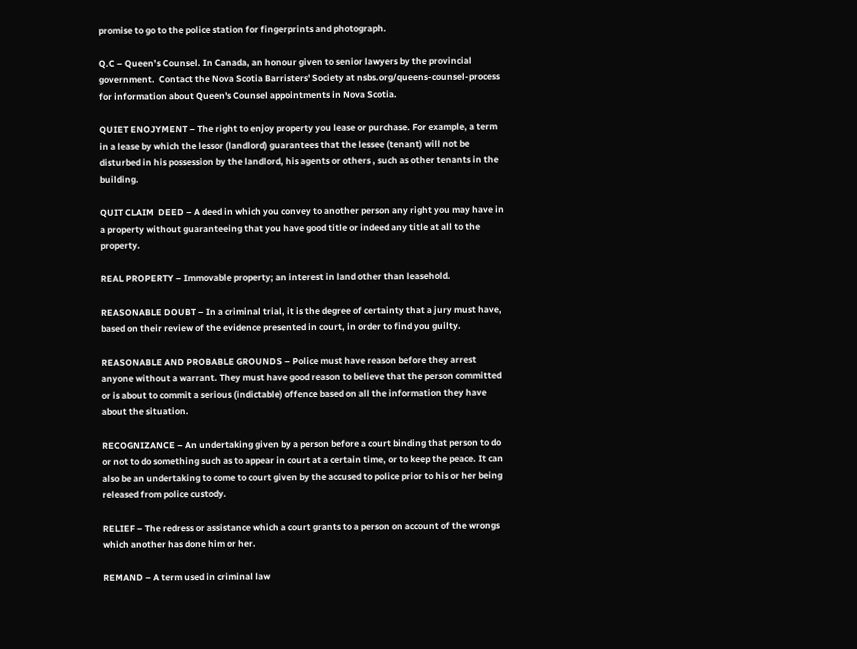promise to go to the police station for fingerprints and photograph.

Q.C – Queen’s Counsel. In Canada, an honour given to senior lawyers by the provincial government.  Contact the Nova Scotia Barristers' Society at nsbs.org/queens-counsel-process for information about Queen's Counsel appointments in Nova Scotia.

QUIET ENOJYMENT – The right to enjoy property you lease or purchase. For example, a term in a lease by which the lessor (landlord) guarantees that the lessee (tenant) will not be disturbed in his possession by the landlord, his agents or others , such as other tenants in the building.

QUIT CLAIM  DEED – A deed in which you convey to another person any right you may have in a property without guaranteeing that you have good title or indeed any title at all to the property.

REAL PROPERTY – Immovable property; an interest in land other than leasehold.

REASONABLE DOUBT – In a criminal trial, it is the degree of certainty that a jury must have, based on their review of the evidence presented in court, in order to find you guilty.

REASONABLE AND PROBABLE GROUNDS – Police must have reason before they arrest anyone without a warrant. They must have good reason to believe that the person committed or is about to commit a serious (indictable) offence based on all the information they have about the situation.

RECOGNIZANCE – An undertaking given by a person before a court binding that person to do or not to do something such as to appear in court at a certain time, or to keep the peace. It can also be an undertaking to come to court given by the accused to police prior to his or her being released from police custody.

RELIEF – The redress or assistance which a court grants to a person on account of the wrongs which another has done him or her.

REMAND – A term used in criminal law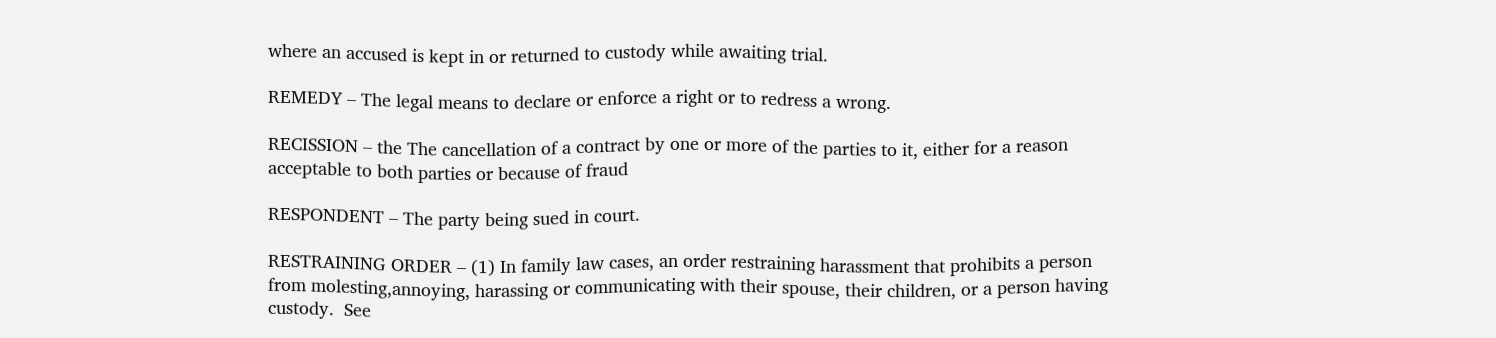where an accused is kept in or returned to custody while awaiting trial.

REMEDY – The legal means to declare or enforce a right or to redress a wrong.

RECISSION – the The cancellation of a contract by one or more of the parties to it, either for a reason acceptable to both parties or because of fraud

RESPONDENT – The party being sued in court.

RESTRAINING ORDER – (1) In family law cases, an order restraining harassment that prohibits a person from molesting,annoying, harassing or communicating with their spouse, their children, or a person having custody.  See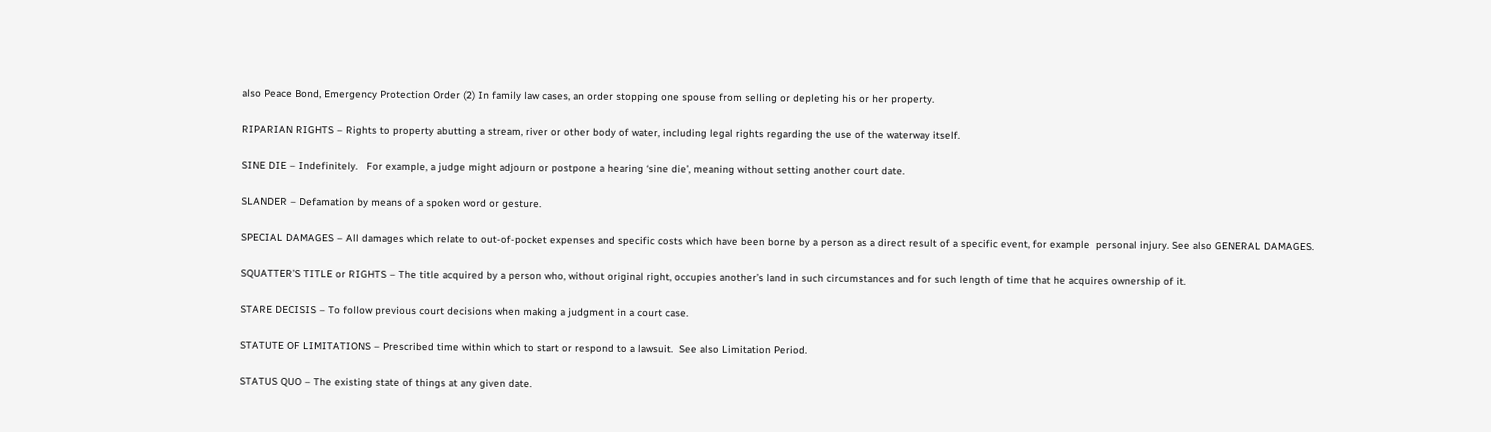also Peace Bond, Emergency Protection Order (2) In family law cases, an order stopping one spouse from selling or depleting his or her property.

RIPARIAN RIGHTS – Rights to property abutting a stream, river or other body of water, including legal rights regarding the use of the waterway itself.

SINE DIE – Indefinitely.   For example, a judge might adjourn or postpone a hearing ‘sine die’, meaning without setting another court date.

SLANDER – Defamation by means of a spoken word or gesture.

SPECIAL DAMAGES – All damages which relate to out-of-pocket expenses and specific costs which have been borne by a person as a direct result of a specific event, for example  personal injury. See also GENERAL DAMAGES.

SQUATTER’S TITLE or RIGHTS – The title acquired by a person who, without original right, occupies another’s land in such circumstances and for such length of time that he acquires ownership of it.

STARE DECISIS – To follow previous court decisions when making a judgment in a court case.

STATUTE OF LIMITATIONS – Prescribed time within which to start or respond to a lawsuit.  See also Limitation Period.

STATUS QUO – The existing state of things at any given date.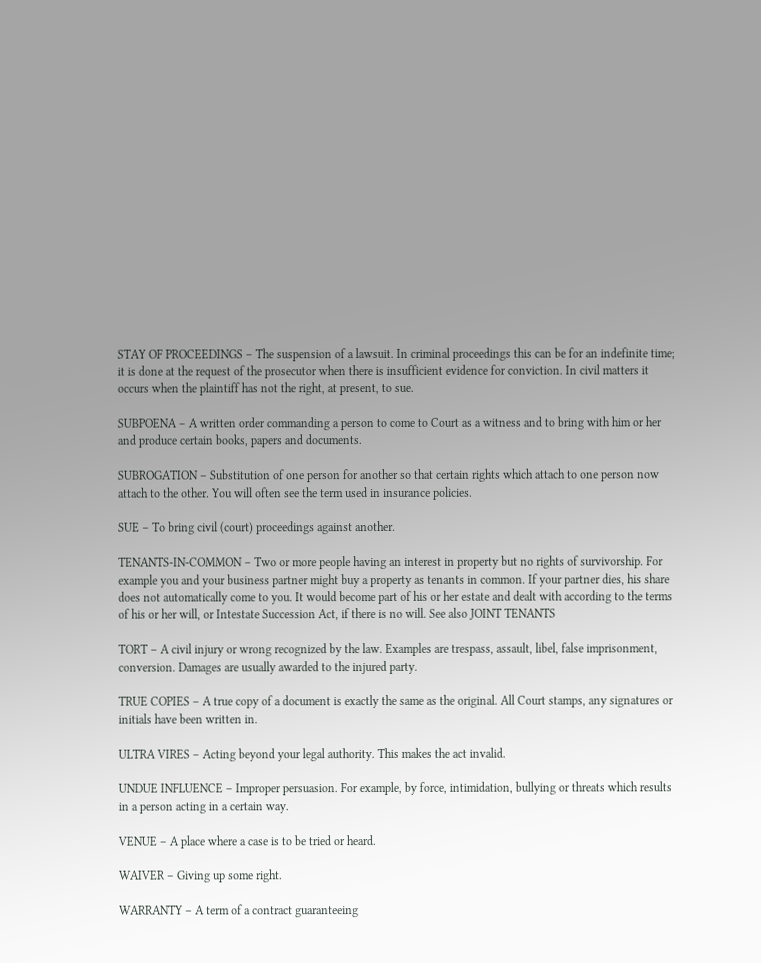STAY OF PROCEEDINGS – The suspension of a lawsuit. In criminal proceedings this can be for an indefinite time; it is done at the request of the prosecutor when there is insufficient evidence for conviction. In civil matters it occurs when the plaintiff has not the right, at present, to sue.

SUBPOENA – A written order commanding a person to come to Court as a witness and to bring with him or her and produce certain books, papers and documents.

SUBROGATION – Substitution of one person for another so that certain rights which attach to one person now attach to the other. You will often see the term used in insurance policies.

SUE – To bring civil (court) proceedings against another.

TENANTS-IN-COMMON – Two or more people having an interest in property but no rights of survivorship. For example you and your business partner might buy a property as tenants in common. If your partner dies, his share does not automatically come to you. It would become part of his or her estate and dealt with according to the terms of his or her will, or Intestate Succession Act, if there is no will. See also JOINT TENANTS

TORT – A civil injury or wrong recognized by the law. Examples are trespass, assault, libel, false imprisonment, conversion. Damages are usually awarded to the injured party.

TRUE COPIES – A true copy of a document is exactly the same as the original. All Court stamps, any signatures or initials have been written in.

ULTRA VIRES – Acting beyond your legal authority. This makes the act invalid.

UNDUE INFLUENCE – Improper persuasion. For example, by force, intimidation, bullying or threats which results in a person acting in a certain way.

VENUE – A place where a case is to be tried or heard.

WAIVER – Giving up some right.

WARRANTY – A term of a contract guaranteeing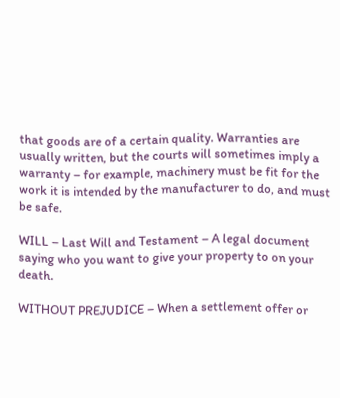that goods are of a certain quality. Warranties are usually written, but the courts will sometimes imply a warranty – for example, machinery must be fit for the work it is intended by the manufacturer to do, and must be safe.

WILL – Last Will and Testament – A legal document saying who you want to give your property to on your death.

WITHOUT PREJUDICE – When a settlement offer or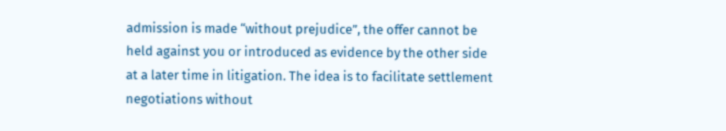admission is made “without prejudice”, the offer cannot be held against you or introduced as evidence by the other side at a later time in litigation. The idea is to facilitate settlement negotiations without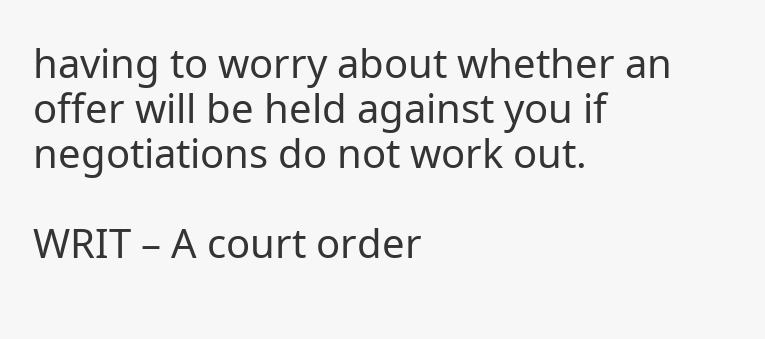having to worry about whether an offer will be held against you if negotiations do not work out.

WRIT – A court order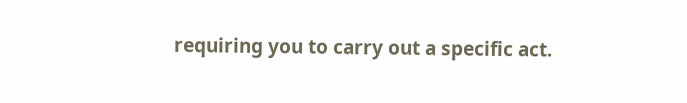requiring you to carry out a specific act.